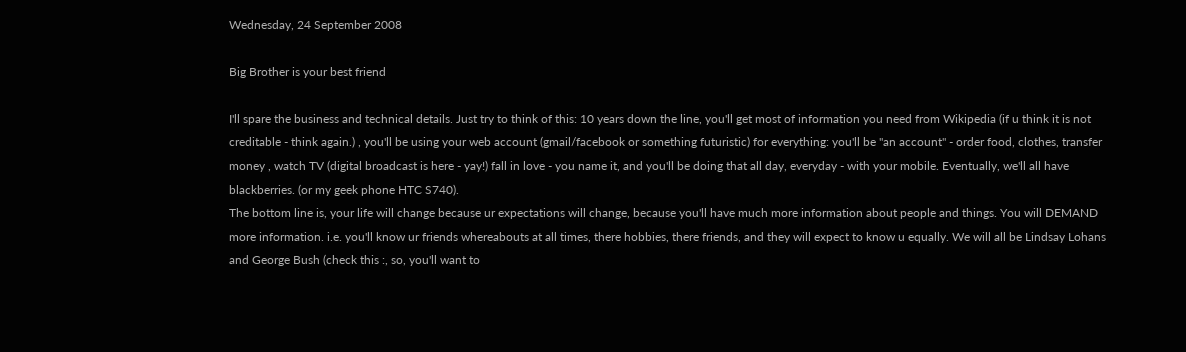Wednesday, 24 September 2008

Big Brother is your best friend

I'll spare the business and technical details. Just try to think of this: 10 years down the line, you'll get most of information you need from Wikipedia (if u think it is not creditable - think again.) , you'll be using your web account (gmail/facebook or something futuristic) for everything: you'll be "an account" - order food, clothes, transfer money , watch TV (digital broadcast is here - yay!) fall in love - you name it, and you'll be doing that all day, everyday - with your mobile. Eventually, we'll all have blackberries. (or my geek phone HTC S740).
The bottom line is, your life will change because ur expectations will change, because you'll have much more information about people and things. You will DEMAND more information. i.e. you'll know ur friends whereabouts at all times, there hobbies, there friends, and they will expect to know u equally. We will all be Lindsay Lohans and George Bush (check this :, so, you'll want to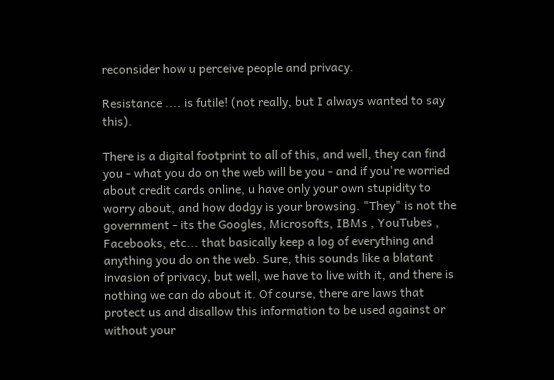reconsider how u perceive people and privacy.

Resistance .... is futile! (not really, but I always wanted to say this).

There is a digital footprint to all of this, and well, they can find you - what you do on the web will be you - and if you're worried about credit cards online, u have only your own stupidity to worry about, and how dodgy is your browsing. "They" is not the government - its the Googles, Microsofts, IBMs , YouTubes , Facebooks, etc... that basically keep a log of everything and anything you do on the web. Sure, this sounds like a blatant invasion of privacy, but well, we have to live with it, and there is nothing we can do about it. Of course, there are laws that protect us and disallow this information to be used against or without your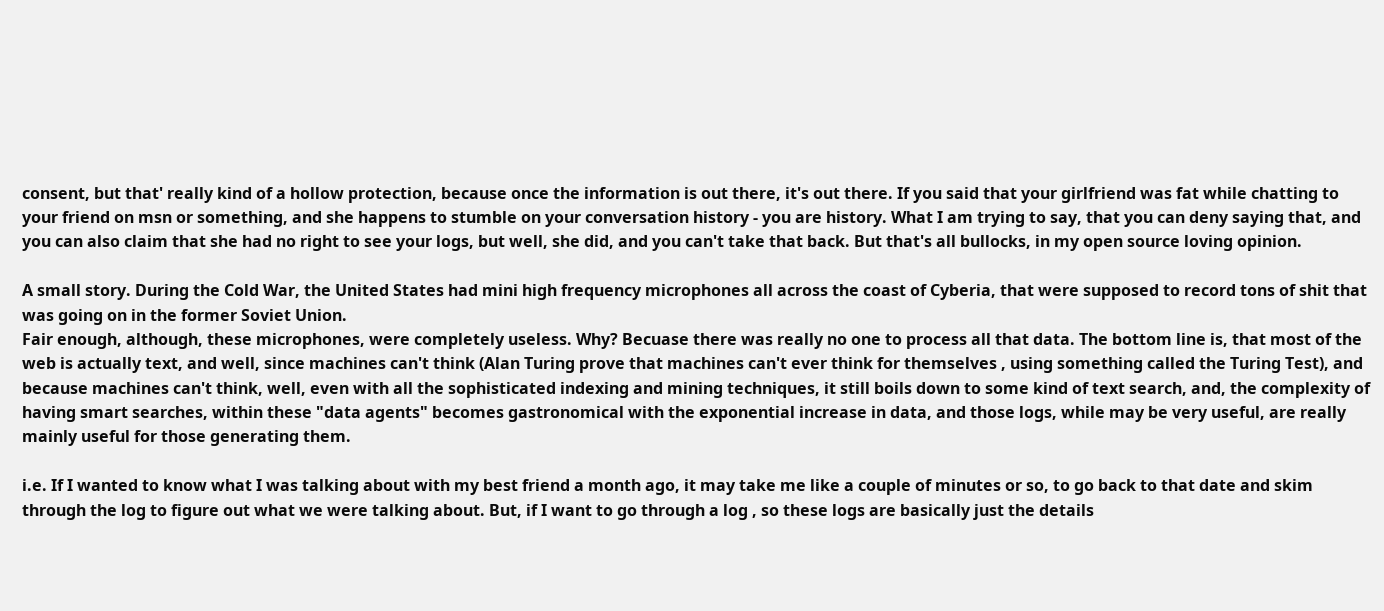consent, but that' really kind of a hollow protection, because once the information is out there, it's out there. If you said that your girlfriend was fat while chatting to your friend on msn or something, and she happens to stumble on your conversation history - you are history. What I am trying to say, that you can deny saying that, and you can also claim that she had no right to see your logs, but well, she did, and you can't take that back. But that's all bullocks, in my open source loving opinion.

A small story. During the Cold War, the United States had mini high frequency microphones all across the coast of Cyberia, that were supposed to record tons of shit that was going on in the former Soviet Union.
Fair enough, although, these microphones, were completely useless. Why? Becuase there was really no one to process all that data. The bottom line is, that most of the web is actually text, and well, since machines can't think (Alan Turing prove that machines can't ever think for themselves , using something called the Turing Test), and because machines can't think, well, even with all the sophisticated indexing and mining techniques, it still boils down to some kind of text search, and, the complexity of having smart searches, within these "data agents" becomes gastronomical with the exponential increase in data, and those logs, while may be very useful, are really mainly useful for those generating them.

i.e. If I wanted to know what I was talking about with my best friend a month ago, it may take me like a couple of minutes or so, to go back to that date and skim through the log to figure out what we were talking about. But, if I want to go through a log , so these logs are basically just the details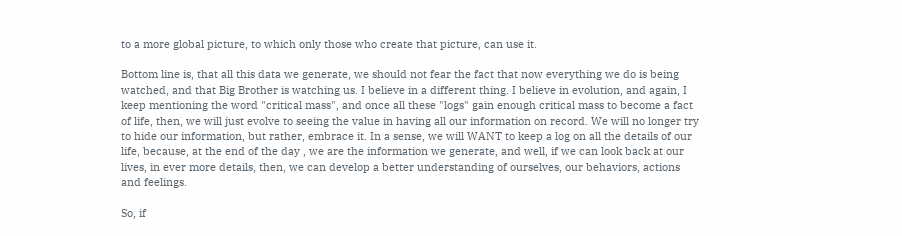to a more global picture, to which only those who create that picture, can use it.

Bottom line is, that all this data we generate, we should not fear the fact that now everything we do is being watched, and that Big Brother is watching us. I believe in a different thing. I believe in evolution, and again, I keep mentioning the word "critical mass", and once all these "logs" gain enough critical mass to become a fact of life, then, we will just evolve to seeing the value in having all our information on record. We will no longer try to hide our information, but rather, embrace it. In a sense, we will WANT to keep a log on all the details of our life, because, at the end of the day , we are the information we generate, and well, if we can look back at our lives, in ever more details, then, we can develop a better understanding of ourselves, our behaviors, actions and feelings.

So, if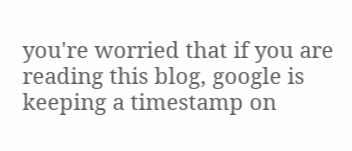you're worried that if you are reading this blog, google is keeping a timestamp on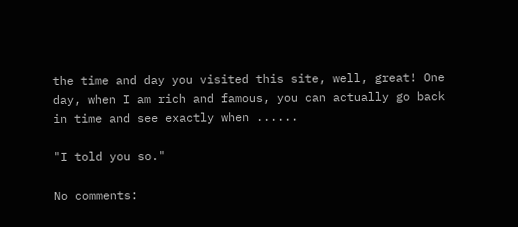the time and day you visited this site, well, great! One day, when I am rich and famous, you can actually go back in time and see exactly when ......

"I told you so."

No comments: